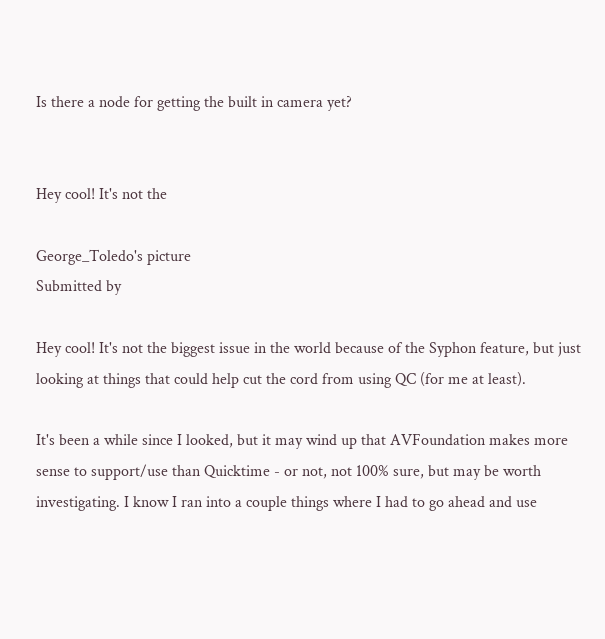Is there a node for getting the built in camera yet?


Hey cool! It's not the

George_Toledo's picture
Submitted by

Hey cool! It's not the biggest issue in the world because of the Syphon feature, but just looking at things that could help cut the cord from using QC (for me at least).

It's been a while since I looked, but it may wind up that AVFoundation makes more sense to support/use than Quicktime - or not, not 100% sure, but may be worth investigating. I know I ran into a couple things where I had to go ahead and use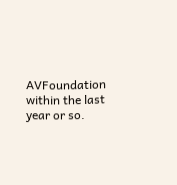AVFoundation within the last year or so.